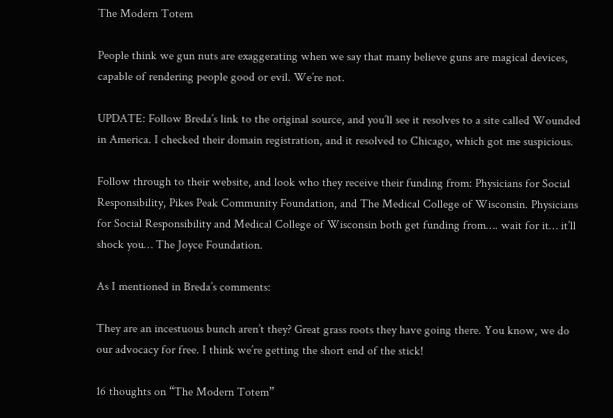The Modern Totem

People think we gun nuts are exaggerating when we say that many believe guns are magical devices, capable of rendering people good or evil. We’re not.

UPDATE: Follow Breda’s link to the original source, and you’ll see it resolves to a site called Wounded in America. I checked their domain registration, and it resolved to Chicago, which got me suspicious.

Follow through to their website, and look who they receive their funding from: Physicians for Social Responsibility, Pikes Peak Community Foundation, and The Medical College of Wisconsin. Physicians for Social Responsibility and Medical College of Wisconsin both get funding from…. wait for it… it’ll shock you… The Joyce Foundation.

As I mentioned in Breda’s comments:

They are an incestuous bunch aren’t they? Great grass roots they have going there. You know, we do our advocacy for free. I think we’re getting the short end of the stick!

16 thoughts on “The Modern Totem”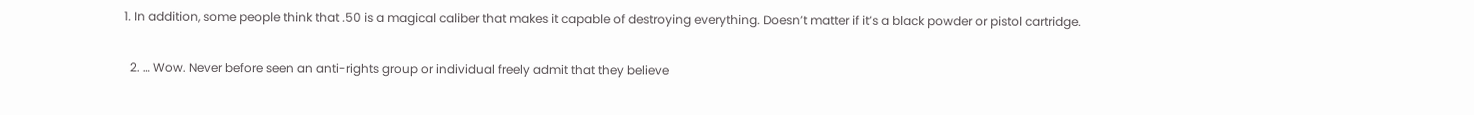1. In addition, some people think that .50 is a magical caliber that makes it capable of destroying everything. Doesn’t matter if it’s a black powder or pistol cartridge.

  2. … Wow. Never before seen an anti-rights group or individual freely admit that they believe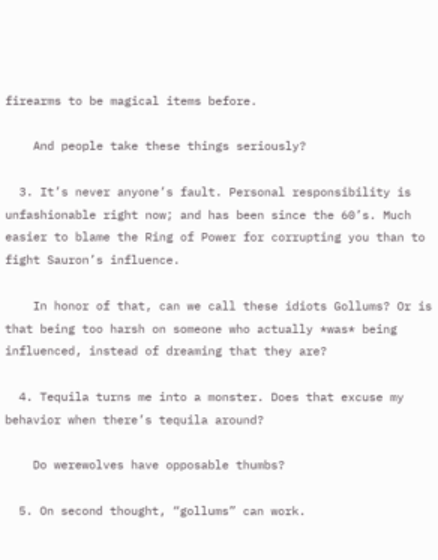firearms to be magical items before.

    And people take these things seriously?

  3. It’s never anyone’s fault. Personal responsibility is unfashionable right now; and has been since the 60’s. Much easier to blame the Ring of Power for corrupting you than to fight Sauron’s influence.

    In honor of that, can we call these idiots Gollums? Or is that being too harsh on someone who actually *was* being influenced, instead of dreaming that they are?

  4. Tequila turns me into a monster. Does that excuse my behavior when there’s tequila around?

    Do werewolves have opposable thumbs?

  5. On second thought, “gollums” can work.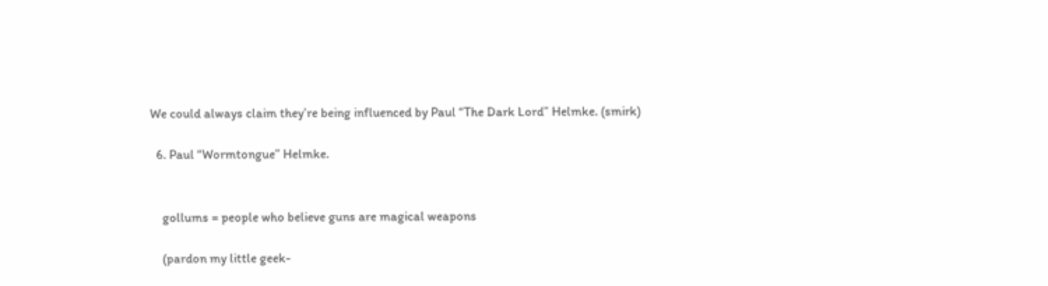We could always claim they’re being influenced by Paul “The Dark Lord” Helmke. (smirk)

  6. Paul “Wormtongue” Helmke.


    gollums = people who believe guns are magical weapons

    (pardon my little geek-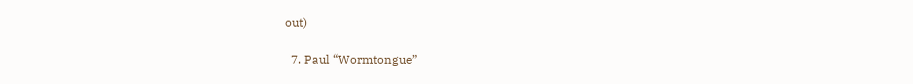out)

  7. Paul “Wormtongue”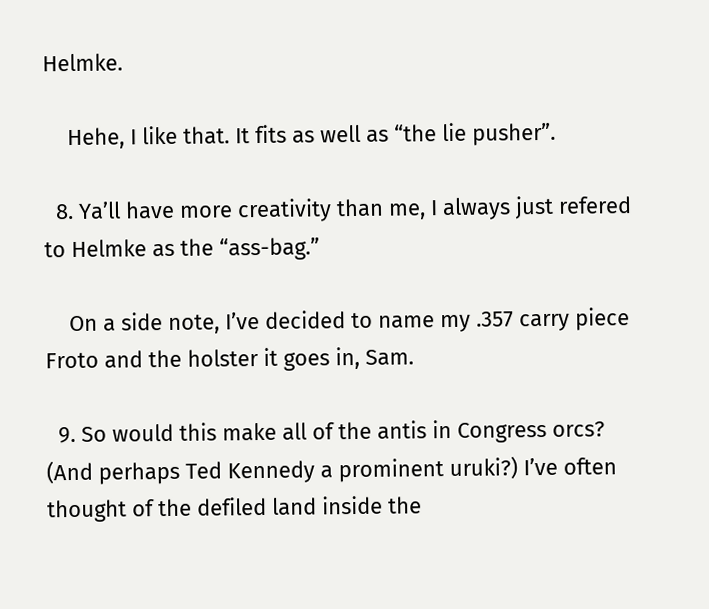Helmke.

    Hehe, I like that. It fits as well as “the lie pusher”.

  8. Ya’ll have more creativity than me, I always just refered to Helmke as the “ass-bag.”

    On a side note, I’ve decided to name my .357 carry piece Froto and the holster it goes in, Sam.

  9. So would this make all of the antis in Congress orcs? (And perhaps Ted Kennedy a prominent uruki?) I’ve often thought of the defiled land inside the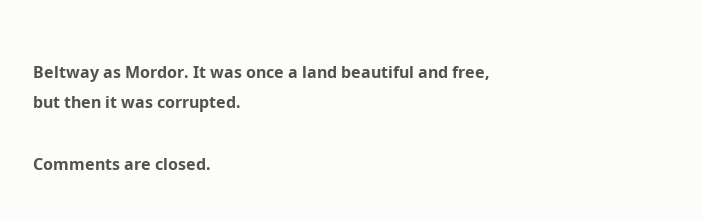Beltway as Mordor. It was once a land beautiful and free, but then it was corrupted.

Comments are closed.